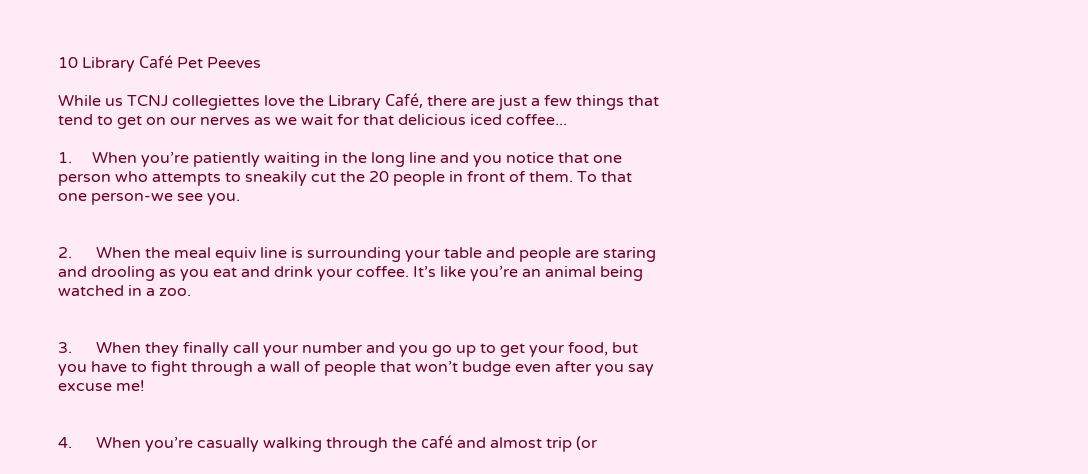10 Library Café Pet Peeves

While us TCNJ collegiettes love the Library Café, there are just a few things that tend to get on our nerves as we wait for that delicious iced coffee...

1.     When you’re patiently waiting in the long line and you notice that one person who attempts to sneakily cut the 20 people in front of them. To that one person-we see you.


2.      When the meal equiv line is surrounding your table and people are staring and drooling as you eat and drink your coffee. It’s like you’re an animal being watched in a zoo.


3.      When they finally call your number and you go up to get your food, but you have to fight through a wall of people that won’t budge even after you say excuse me!


4.      When you’re casually walking through the café and almost trip (or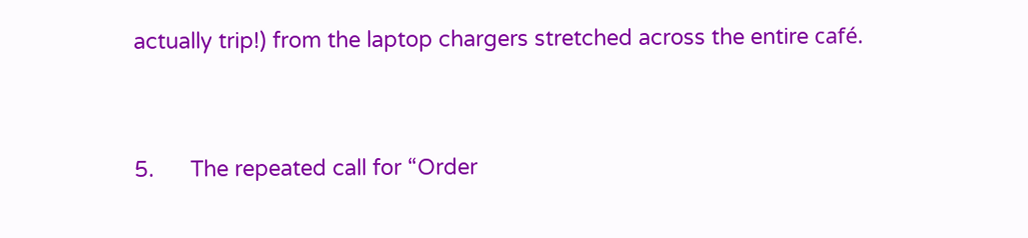actually trip!) from the laptop chargers stretched across the entire café.


5.      The repeated call for “Order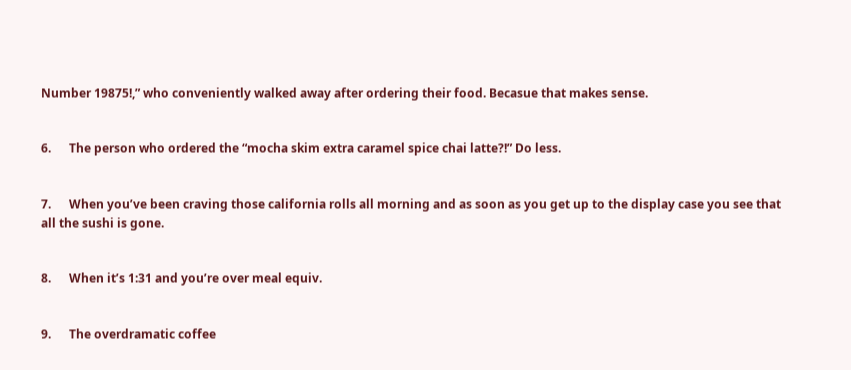Number 19875!,” who conveniently walked away after ordering their food. Becasue that makes sense.


6.      The person who ordered the “mocha skim extra caramel spice chai latte?!” Do less.


7.      When you’ve been craving those california rolls all morning and as soon as you get up to the display case you see that all the sushi is gone.


8.      When it’s 1:31 and you’re over meal equiv.


9.      The overdramatic coffee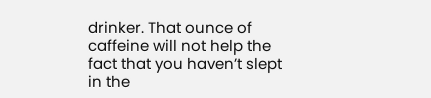drinker. That ounce of caffeine will not help the fact that you haven’t slept in the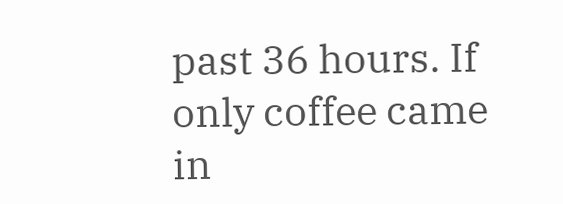past 36 hours. If only coffee came in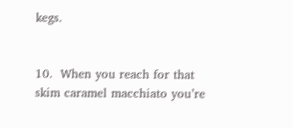kegs.


10.  When you reach for that skim caramel macchiato you’re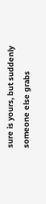sure is yours, but suddenly someone else grabs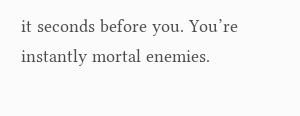it seconds before you. You’re instantly mortal enemies.